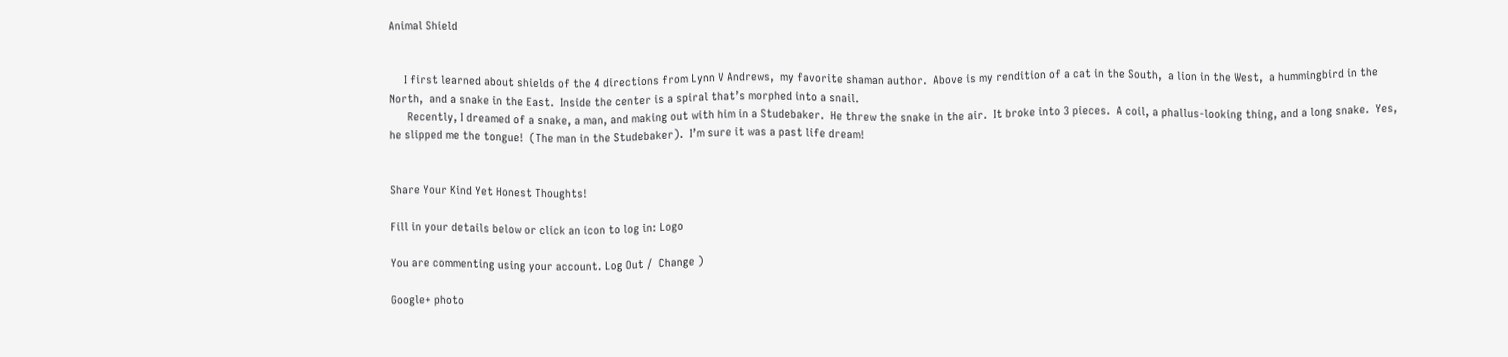Animal Shield


     I first learned about shields of the 4 directions from Lynn V Andrews,  my favorite shaman author.  Above is my rendition of a cat in the South,  a lion in the West,  a hummingbird in the North,  and a snake in the East.  Inside the center is a spiral that’s morphed into a snail.
      Recently, I dreamed of a snake, a man, and making out with him in a Studebaker.  He threw the snake in the air.  It broke into 3 pieces.  A coil, a phallus-looking thing, and a long snake.  Yes, he slipped me the tongue!  (The man in the Studebaker).  I’m sure it was a past life dream!


Share Your Kind Yet Honest Thoughts!

Fill in your details below or click an icon to log in: Logo

You are commenting using your account. Log Out /  Change )

Google+ photo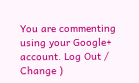You are commenting using your Google+ account. Log Out /  Change )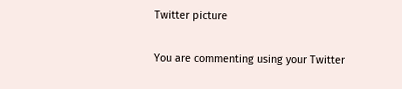Twitter picture

You are commenting using your Twitter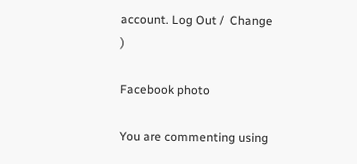account. Log Out /  Change )

Facebook photo

You are commenting using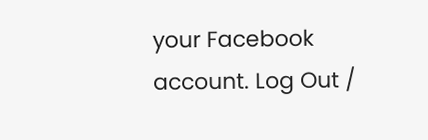your Facebook account. Log Out /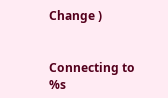Change )


Connecting to %s